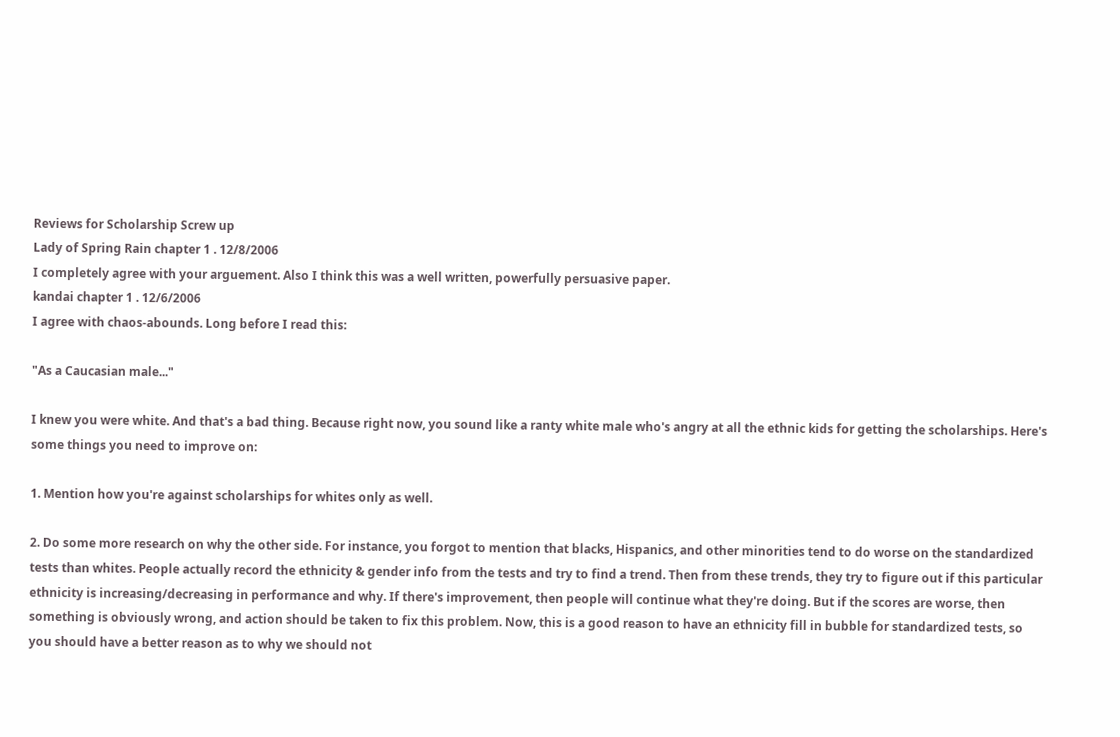Reviews for Scholarship Screw up
Lady of Spring Rain chapter 1 . 12/8/2006
I completely agree with your arguement. Also I think this was a well written, powerfully persuasive paper.
kandai chapter 1 . 12/6/2006
I agree with chaos-abounds. Long before I read this:

"As a Caucasian male..."

I knew you were white. And that's a bad thing. Because right now, you sound like a ranty white male who's angry at all the ethnic kids for getting the scholarships. Here's some things you need to improve on:

1. Mention how you're against scholarships for whites only as well.

2. Do some more research on why the other side. For instance, you forgot to mention that blacks, Hispanics, and other minorities tend to do worse on the standardized tests than whites. People actually record the ethnicity & gender info from the tests and try to find a trend. Then from these trends, they try to figure out if this particular ethnicity is increasing/decreasing in performance and why. If there's improvement, then people will continue what they're doing. But if the scores are worse, then something is obviously wrong, and action should be taken to fix this problem. Now, this is a good reason to have an ethnicity fill in bubble for standardized tests, so you should have a better reason as to why we should not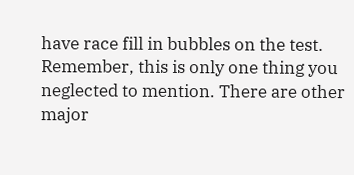have race fill in bubbles on the test. Remember, this is only one thing you neglected to mention. There are other major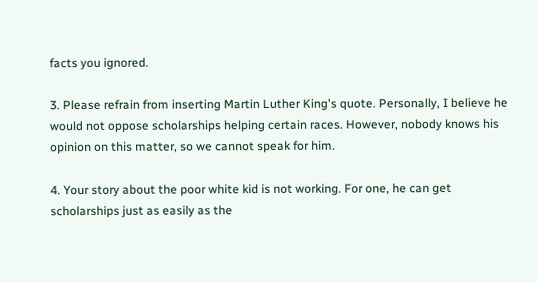facts you ignored.

3. Please refrain from inserting Martin Luther King's quote. Personally, I believe he would not oppose scholarships helping certain races. However, nobody knows his opinion on this matter, so we cannot speak for him.

4. Your story about the poor white kid is not working. For one, he can get scholarships just as easily as the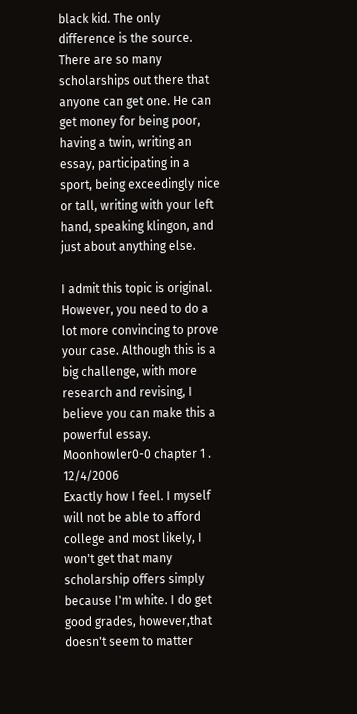black kid. The only difference is the source. There are so many scholarships out there that anyone can get one. He can get money for being poor, having a twin, writing an essay, participating in a sport, being exceedingly nice or tall, writing with your left hand, speaking klingon, and just about anything else.

I admit this topic is original. However, you need to do a lot more convincing to prove your case. Although this is a big challenge, with more research and revising, I believe you can make this a powerful essay.
Moonhowler0-0 chapter 1 . 12/4/2006
Exactly how I feel. I myself will not be able to afford college and most likely, I won't get that many scholarship offers simply because I'm white. I do get good grades, however,that doesn't seem to matter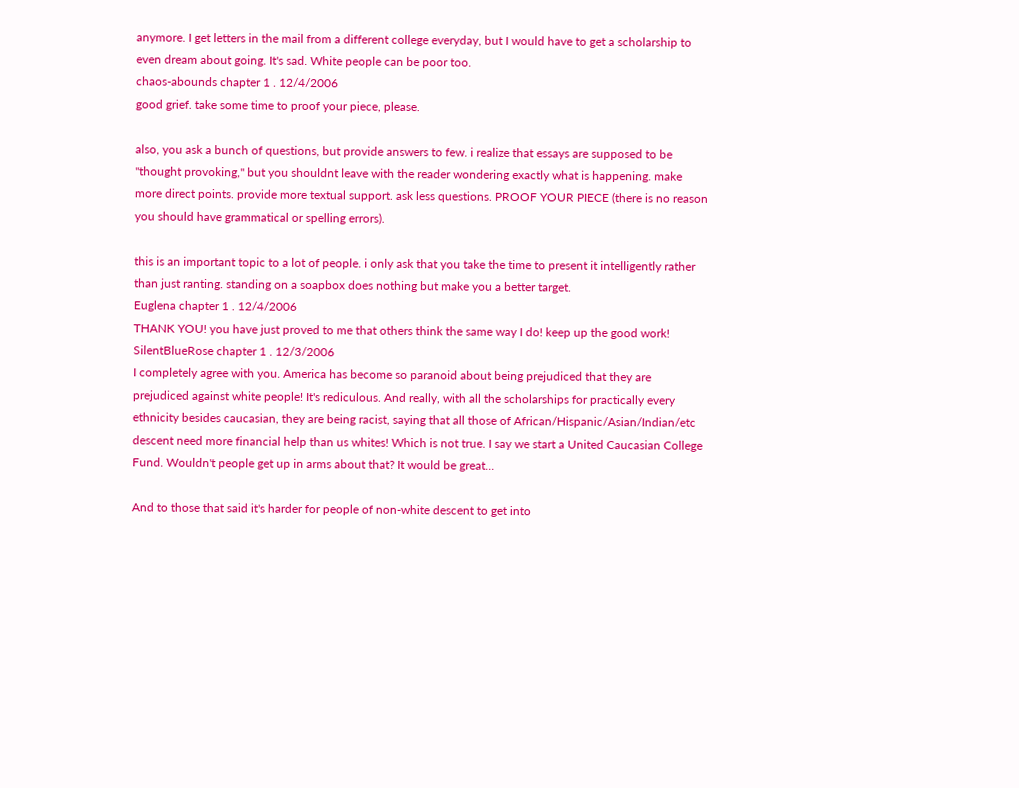anymore. I get letters in the mail from a different college everyday, but I would have to get a scholarship to even dream about going. It's sad. White people can be poor too.
chaos-abounds chapter 1 . 12/4/2006
good grief. take some time to proof your piece, please.

also, you ask a bunch of questions, but provide answers to few. i realize that essays are supposed to be "thought provoking," but you shouldnt leave with the reader wondering exactly what is happening. make more direct points. provide more textual support. ask less questions. PROOF YOUR PIECE (there is no reason you should have grammatical or spelling errors).

this is an important topic to a lot of people. i only ask that you take the time to present it intelligently rather than just ranting. standing on a soapbox does nothing but make you a better target.
Euglena chapter 1 . 12/4/2006
THANK YOU! you have just proved to me that others think the same way I do! keep up the good work!
SilentBlueRose chapter 1 . 12/3/2006
I completely agree with you. America has become so paranoid about being prejudiced that they are prejudiced against white people! It's rediculous. And really, with all the scholarships for practically every ethnicity besides caucasian, they are being racist, saying that all those of African/Hispanic/Asian/Indian/etc descent need more financial help than us whites! Which is not true. I say we start a United Caucasian College Fund. Wouldn't people get up in arms about that? It would be great...

And to those that said it's harder for people of non-white descent to get into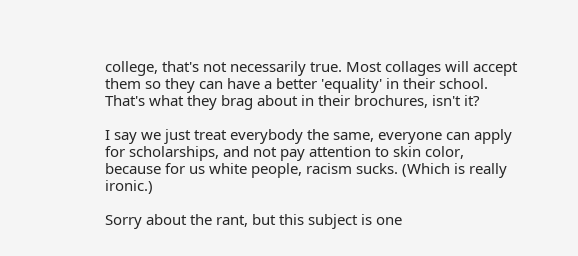college, that's not necessarily true. Most collages will accept them so they can have a better 'equality' in their school. That's what they brag about in their brochures, isn't it?

I say we just treat everybody the same, everyone can apply for scholarships, and not pay attention to skin color, because for us white people, racism sucks. (Which is really ironic.)

Sorry about the rant, but this subject is one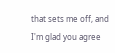that sets me off, and I'm glad you agree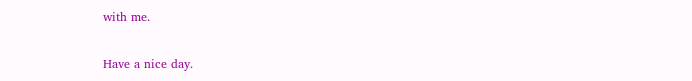with me.

Have a nice day.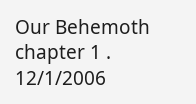Our Behemoth chapter 1 . 12/1/2006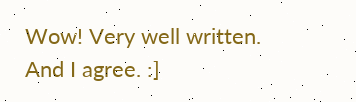Wow! Very well written. And I agree. :]